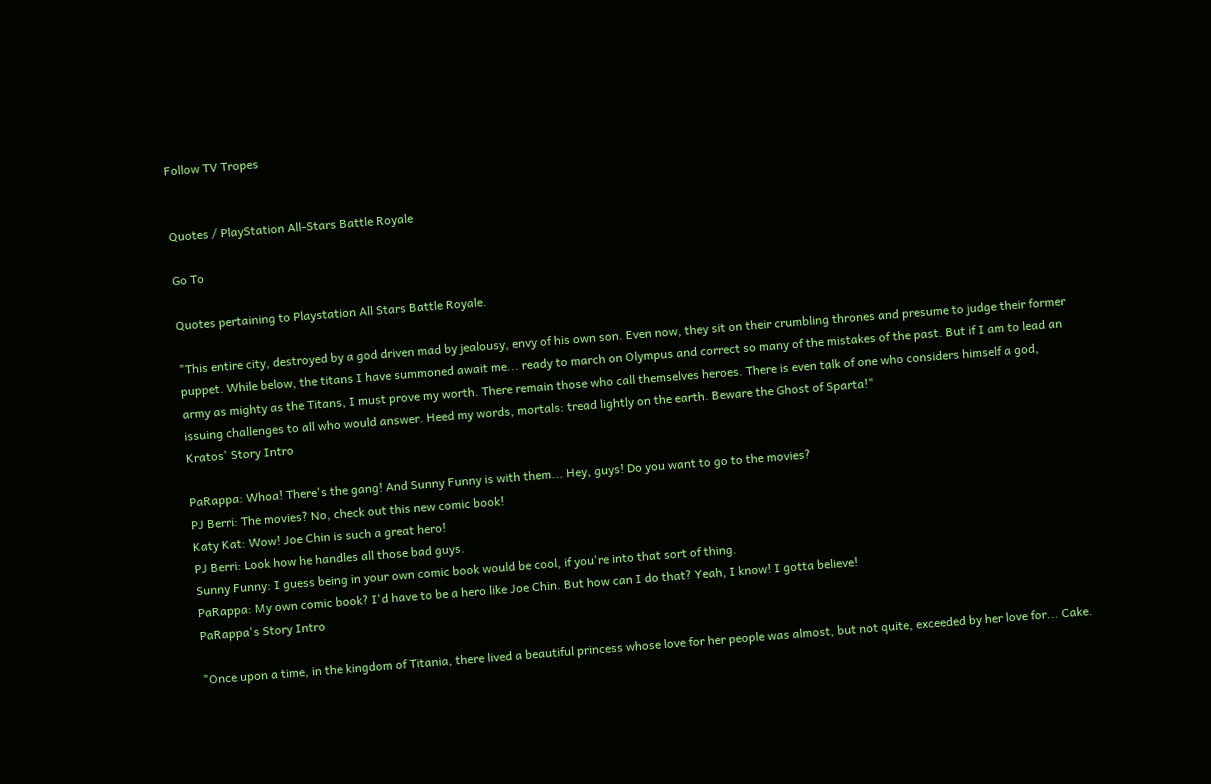Follow TV Tropes


Quotes / PlayStation All-Stars Battle Royale

Go To

Quotes pertaining to Playstation All Stars Battle Royale.

"This entire city, destroyed by a god driven mad by jealousy, envy of his own son. Even now, they sit on their crumbling thrones and presume to judge their former puppet. While below, the titans I have summoned await me... ready to march on Olympus and correct so many of the mistakes of the past. But if I am to lead an army as mighty as the Titans, I must prove my worth. There remain those who call themselves heroes. There is even talk of one who considers himself a god, issuing challenges to all who would answer. Heed my words, mortals: tread lightly on the earth. Beware the Ghost of Sparta!"
Kratos' Story Intro

PaRappa: Whoa! There's the gang! And Sunny Funny is with them... Hey, guys! Do you want to go to the movies?
PJ Berri: The movies? No, check out this new comic book!
Katy Kat: Wow! Joe Chin is such a great hero!
PJ Berri: Look how he handles all those bad guys.
Sunny Funny: I guess being in your own comic book would be cool, if you're into that sort of thing.
PaRappa: My own comic book? I'd have to be a hero like Joe Chin. But how can I do that? Yeah, I know! I gotta believe!
PaRappa's Story Intro

"Once upon a time, in the kingdom of Titania, there lived a beautiful princess whose love for her people was almost, but not quite, exceeded by her love for... Cake.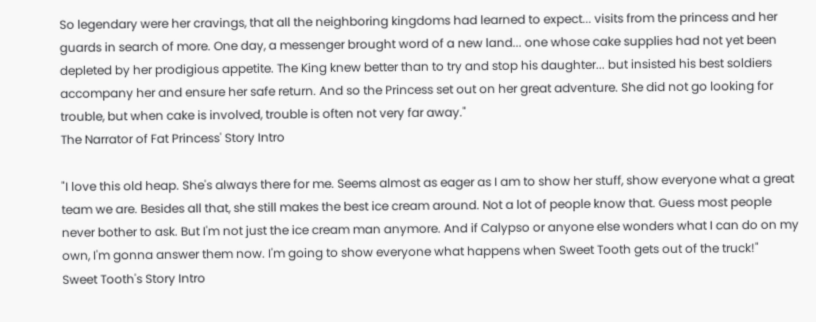So legendary were her cravings, that all the neighboring kingdoms had learned to expect... visits from the princess and her guards in search of more. One day, a messenger brought word of a new land... one whose cake supplies had not yet been depleted by her prodigious appetite. The King knew better than to try and stop his daughter... but insisted his best soldiers accompany her and ensure her safe return. And so the Princess set out on her great adventure. She did not go looking for trouble, but when cake is involved, trouble is often not very far away."
The Narrator of Fat Princess' Story Intro

"I love this old heap. She's always there for me. Seems almost as eager as I am to show her stuff, show everyone what a great team we are. Besides all that, she still makes the best ice cream around. Not a lot of people know that. Guess most people never bother to ask. But I'm not just the ice cream man anymore. And if Calypso or anyone else wonders what I can do on my own, I'm gonna answer them now. I'm going to show everyone what happens when Sweet Tooth gets out of the truck!"
Sweet Tooth's Story Intro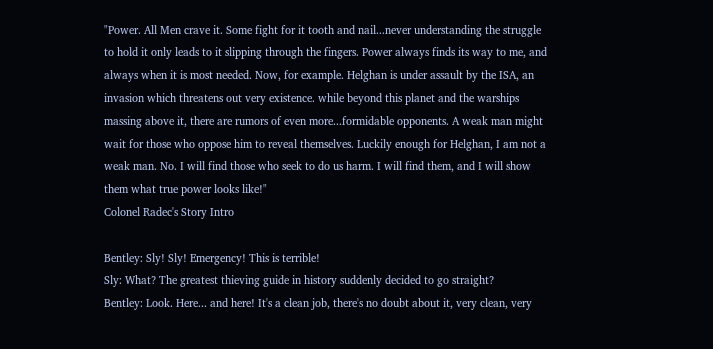"Power. All Men crave it. Some fight for it tooth and nail...never understanding the struggle to hold it only leads to it slipping through the fingers. Power always finds its way to me, and always when it is most needed. Now, for example. Helghan is under assault by the ISA, an invasion which threatens out very existence. while beyond this planet and the warships massing above it, there are rumors of even more...formidable opponents. A weak man might wait for those who oppose him to reveal themselves. Luckily enough for Helghan, I am not a weak man. No. I will find those who seek to do us harm. I will find them, and I will show them what true power looks like!"
Colonel Radec's Story Intro

Bentley: Sly! Sly! Emergency! This is terrible!
Sly: What? The greatest thieving guide in history suddenly decided to go straight?
Bentley: Look. Here... and here! It's a clean job, there's no doubt about it, very clean, very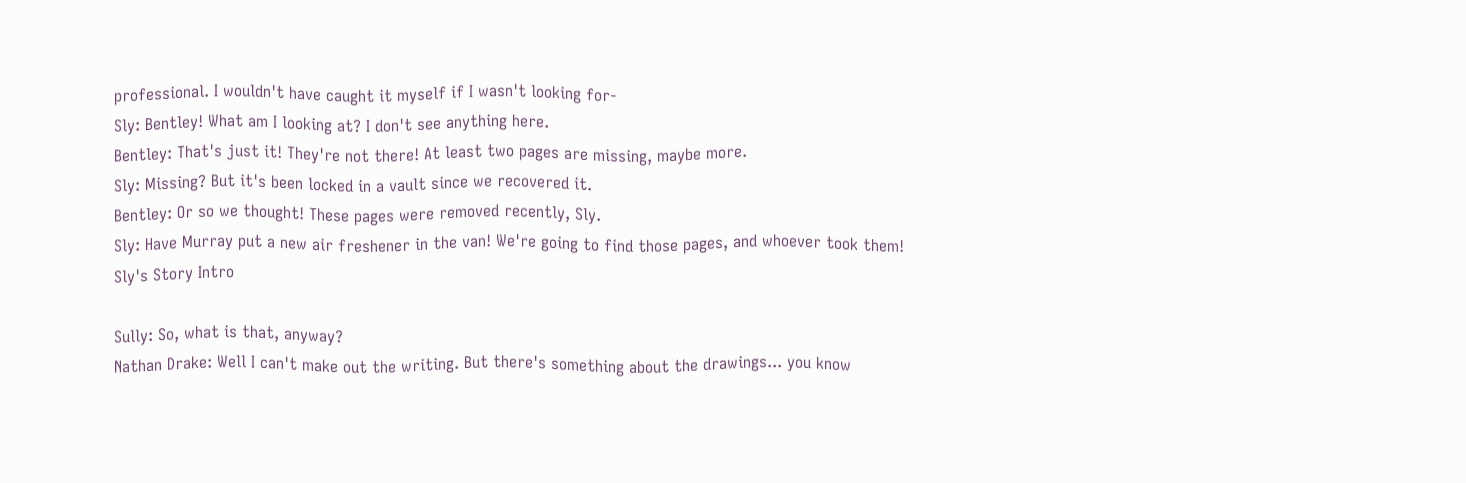professional. I wouldn't have caught it myself if I wasn't looking for-
Sly: Bentley! What am I looking at? I don't see anything here.
Bentley: That's just it! They're not there! At least two pages are missing, maybe more.
Sly: Missing? But it's been locked in a vault since we recovered it.
Bentley: Or so we thought! These pages were removed recently, Sly.
Sly: Have Murray put a new air freshener in the van! We're going to find those pages, and whoever took them!
Sly's Story Intro

Sully: So, what is that, anyway?
Nathan Drake: Well I can't make out the writing. But there's something about the drawings... you know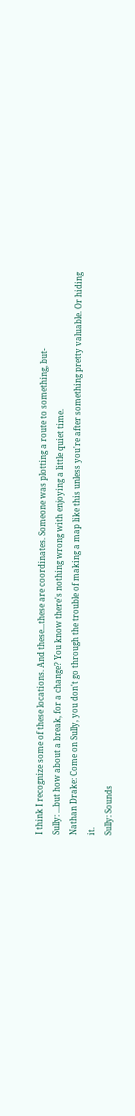I think I recognize some of these locations. And these...these are coordinates. Someone was plotting a route to something, but-
Sully: ...but how about a break, for a change? You know there's nothing wrong with enjoying a little quiet time.
Nathan Drake: Come on Sully, you don't go through the trouble of making a map like this unless you're after something pretty valuable. Or hiding it.
Sully: Sounds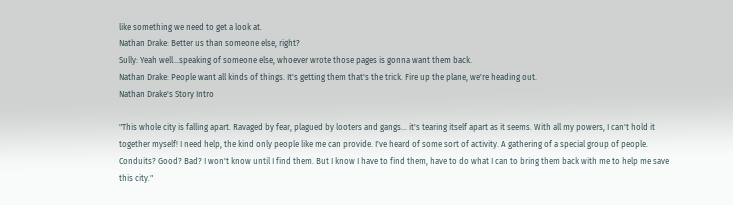like something we need to get a look at.
Nathan Drake: Better us than someone else, right?
Sully: Yeah well...speaking of someone else, whoever wrote those pages is gonna want them back.
Nathan Drake: People want all kinds of things. It's getting them that's the trick. Fire up the plane, we're heading out.
Nathan Drake's Story Intro

"This whole city is falling apart. Ravaged by fear, plagued by looters and gangs... it's tearing itself apart as it seems. With all my powers, I can't hold it together myself! I need help, the kind only people like me can provide. I've heard of some sort of activity. A gathering of a special group of people. Conduits? Good? Bad? I won't know until I find them. But I know I have to find them, have to do what I can to bring them back with me to help me save this city."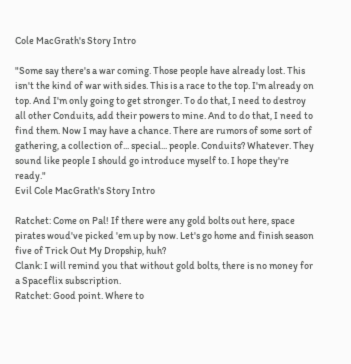Cole MacGrath's Story Intro

"Some say there's a war coming. Those people have already lost. This isn't the kind of war with sides. This is a race to the top. I'm already on top. And I'm only going to get stronger. To do that, I need to destroy all other Conduits, add their powers to mine. And to do that, I need to find them. Now I may have a chance. There are rumors of some sort of gathering, a collection of... special... people. Conduits? Whatever. They sound like people I should go introduce myself to. I hope they're ready."
Evil Cole MacGrath's Story Intro

Ratchet: Come on Pal! If there were any gold bolts out here, space pirates woud've picked 'em up by now. Let's go home and finish season five of Trick Out My Dropship, huh?
Clank: I will remind you that without gold bolts, there is no money for a Spaceflix subscription.
Ratchet: Good point. Where to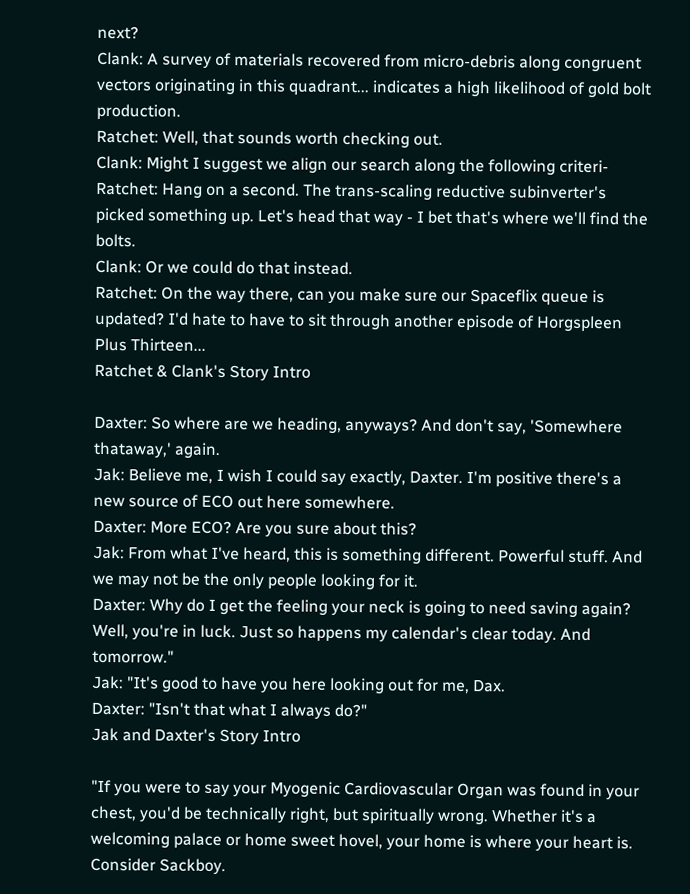next?
Clank: A survey of materials recovered from micro-debris along congruent vectors originating in this quadrant... indicates a high likelihood of gold bolt production.
Ratchet: Well, that sounds worth checking out.
Clank: Might I suggest we align our search along the following criteri-
Ratchet: Hang on a second. The trans-scaling reductive subinverter's picked something up. Let's head that way - I bet that's where we'll find the bolts.
Clank: Or we could do that instead.
Ratchet: On the way there, can you make sure our Spaceflix queue is updated? I'd hate to have to sit through another episode of Horgspleen Plus Thirteen...
Ratchet & Clank's Story Intro

Daxter: So where are we heading, anyways? And don't say, 'Somewhere thataway,' again.
Jak: Believe me, I wish I could say exactly, Daxter. I'm positive there's a new source of ECO out here somewhere.
Daxter: More ECO? Are you sure about this?
Jak: From what I've heard, this is something different. Powerful stuff. And we may not be the only people looking for it.
Daxter: Why do I get the feeling your neck is going to need saving again? Well, you're in luck. Just so happens my calendar's clear today. And tomorrow."
Jak: "It's good to have you here looking out for me, Dax.
Daxter: "Isn't that what I always do?"
Jak and Daxter's Story Intro

"If you were to say your Myogenic Cardiovascular Organ was found in your chest, you'd be technically right, but spiritually wrong. Whether it's a welcoming palace or home sweet hovel, your home is where your heart is. Consider Sackboy.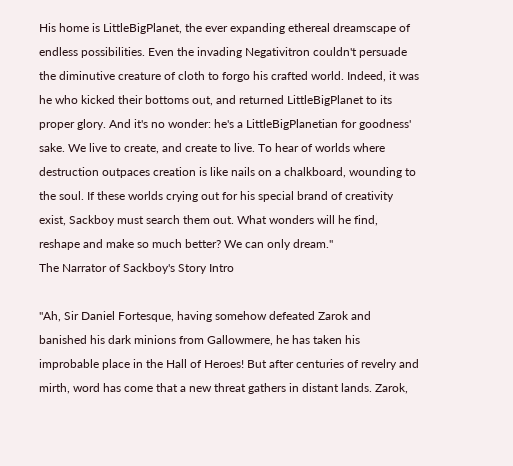His home is LittleBigPlanet, the ever expanding ethereal dreamscape of endless possibilities. Even the invading Negativitron couldn't persuade the diminutive creature of cloth to forgo his crafted world. Indeed, it was he who kicked their bottoms out, and returned LittleBigPlanet to its proper glory. And it's no wonder: he's a LittleBigPlanetian for goodness' sake. We live to create, and create to live. To hear of worlds where destruction outpaces creation is like nails on a chalkboard, wounding to the soul. If these worlds crying out for his special brand of creativity exist, Sackboy must search them out. What wonders will he find, reshape and make so much better? We can only dream."
The Narrator of Sackboy's Story Intro

"Ah, Sir Daniel Fortesque, having somehow defeated Zarok and banished his dark minions from Gallowmere, he has taken his improbable place in the Hall of Heroes! But after centuries of revelry and mirth, word has come that a new threat gathers in distant lands. Zarok,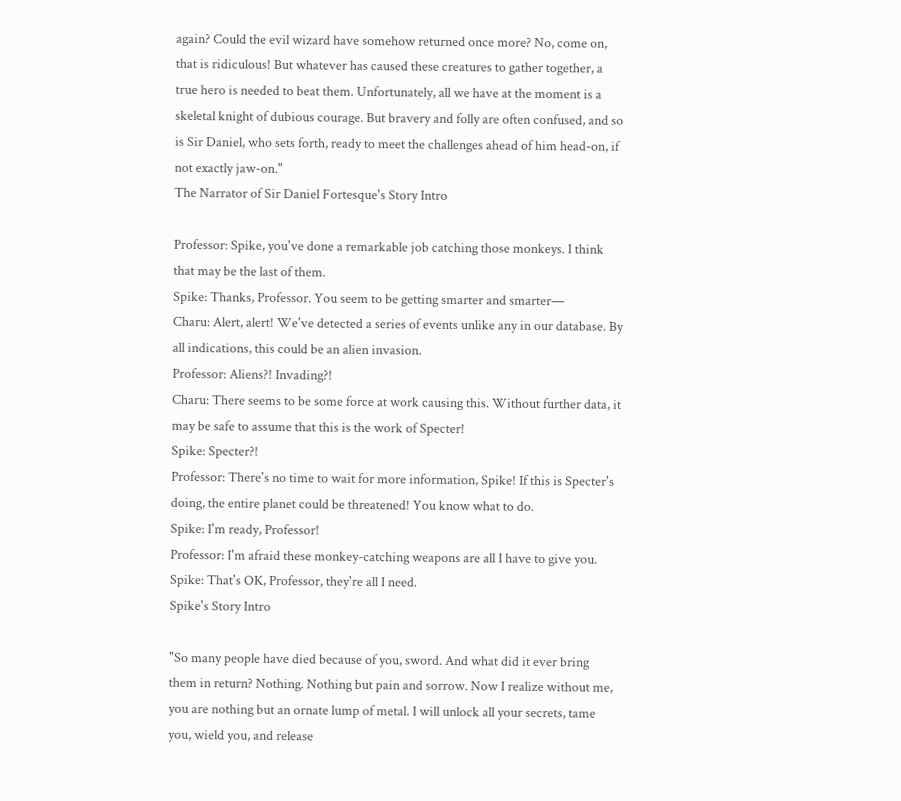again? Could the evil wizard have somehow returned once more? No, come on, that is ridiculous! But whatever has caused these creatures to gather together, a true hero is needed to beat them. Unfortunately, all we have at the moment is a skeletal knight of dubious courage. But bravery and folly are often confused, and so is Sir Daniel, who sets forth, ready to meet the challenges ahead of him head-on, if not exactly jaw-on."
The Narrator of Sir Daniel Fortesque's Story Intro

Professor: Spike, you've done a remarkable job catching those monkeys. I think that may be the last of them.
Spike: Thanks, Professor. You seem to be getting smarter and smarter—
Charu: Alert, alert! We've detected a series of events unlike any in our database. By all indications, this could be an alien invasion.
Professor: Aliens?! Invading?!
Charu: There seems to be some force at work causing this. Without further data, it may be safe to assume that this is the work of Specter!
Spike: Specter?!
Professor: There's no time to wait for more information, Spike! If this is Specter's doing, the entire planet could be threatened! You know what to do.
Spike: I'm ready, Professor!
Professor: I'm afraid these monkey-catching weapons are all I have to give you.
Spike: That's OK, Professor, they're all I need.
Spike's Story Intro

"So many people have died because of you, sword. And what did it ever bring them in return? Nothing. Nothing but pain and sorrow. Now I realize without me, you are nothing but an ornate lump of metal. I will unlock all your secrets, tame you, wield you, and release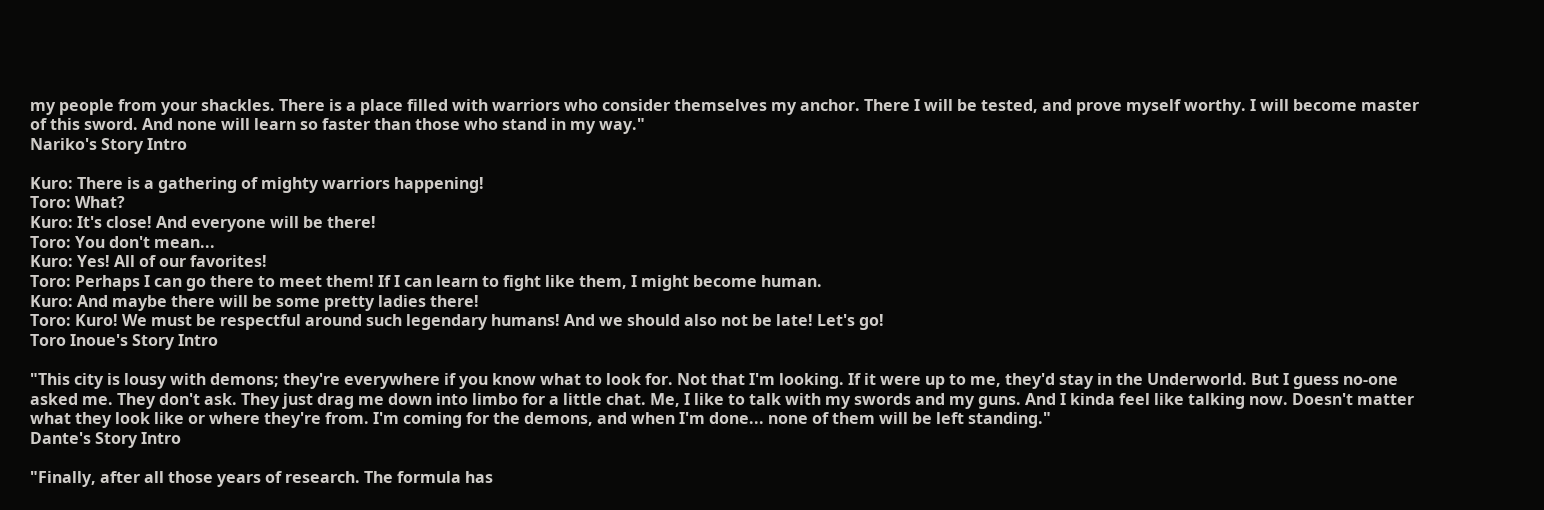my people from your shackles. There is a place filled with warriors who consider themselves my anchor. There I will be tested, and prove myself worthy. I will become master of this sword. And none will learn so faster than those who stand in my way."
Nariko's Story Intro

Kuro: There is a gathering of mighty warriors happening!
Toro: What?
Kuro: It's close! And everyone will be there!
Toro: You don't mean...
Kuro: Yes! All of our favorites!
Toro: Perhaps I can go there to meet them! If I can learn to fight like them, I might become human.
Kuro: And maybe there will be some pretty ladies there!
Toro: Kuro! We must be respectful around such legendary humans! And we should also not be late! Let's go!
Toro Inoue's Story Intro

"This city is lousy with demons; they're everywhere if you know what to look for. Not that I'm looking. If it were up to me, they'd stay in the Underworld. But I guess no-one asked me. They don't ask. They just drag me down into limbo for a little chat. Me, I like to talk with my swords and my guns. And I kinda feel like talking now. Doesn't matter what they look like or where they're from. I'm coming for the demons, and when I'm done... none of them will be left standing."
Dante's Story Intro

"Finally, after all those years of research. The formula has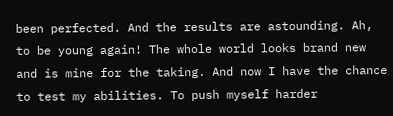been perfected. And the results are astounding. Ah, to be young again! The whole world looks brand new and is mine for the taking. And now I have the chance to test my abilities. To push myself harder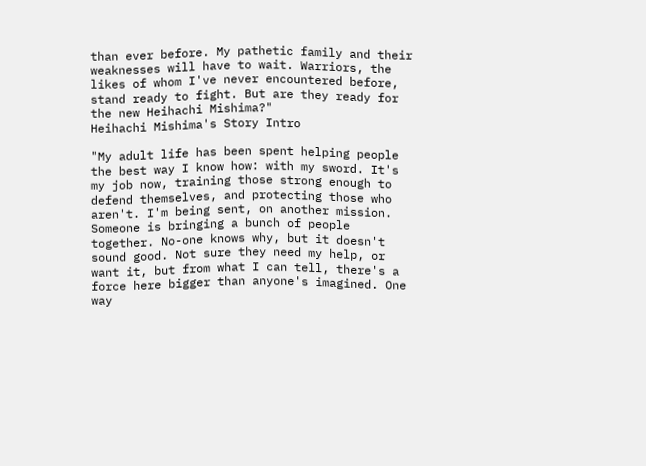than ever before. My pathetic family and their weaknesses will have to wait. Warriors, the likes of whom I've never encountered before, stand ready to fight. But are they ready for the new Heihachi Mishima?"
Heihachi Mishima's Story Intro

"My adult life has been spent helping people the best way I know how: with my sword. It's my job now, training those strong enough to defend themselves, and protecting those who aren't. I'm being sent, on another mission. Someone is bringing a bunch of people together. No-one knows why, but it doesn't sound good. Not sure they need my help, or want it, but from what I can tell, there's a force here bigger than anyone's imagined. One way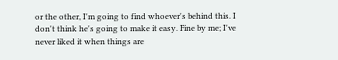or the other, I'm going to find whoever's behind this. I don't think he's going to make it easy. Fine by me; I've never liked it when things are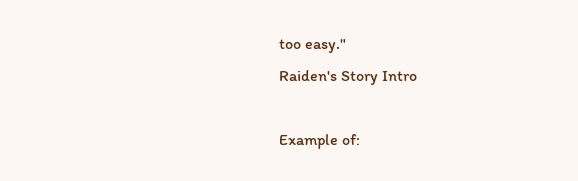too easy."
Raiden's Story Intro

Example of: